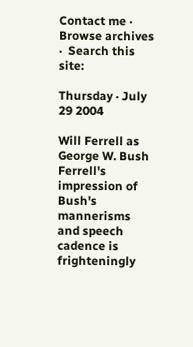Contact me ·  Browse archives ·  Search this site:

Thursday · July 29 2004

Will Ferrell as George W. Bush
Ferrell's impression of Bush's mannerisms and speech cadence is frighteningly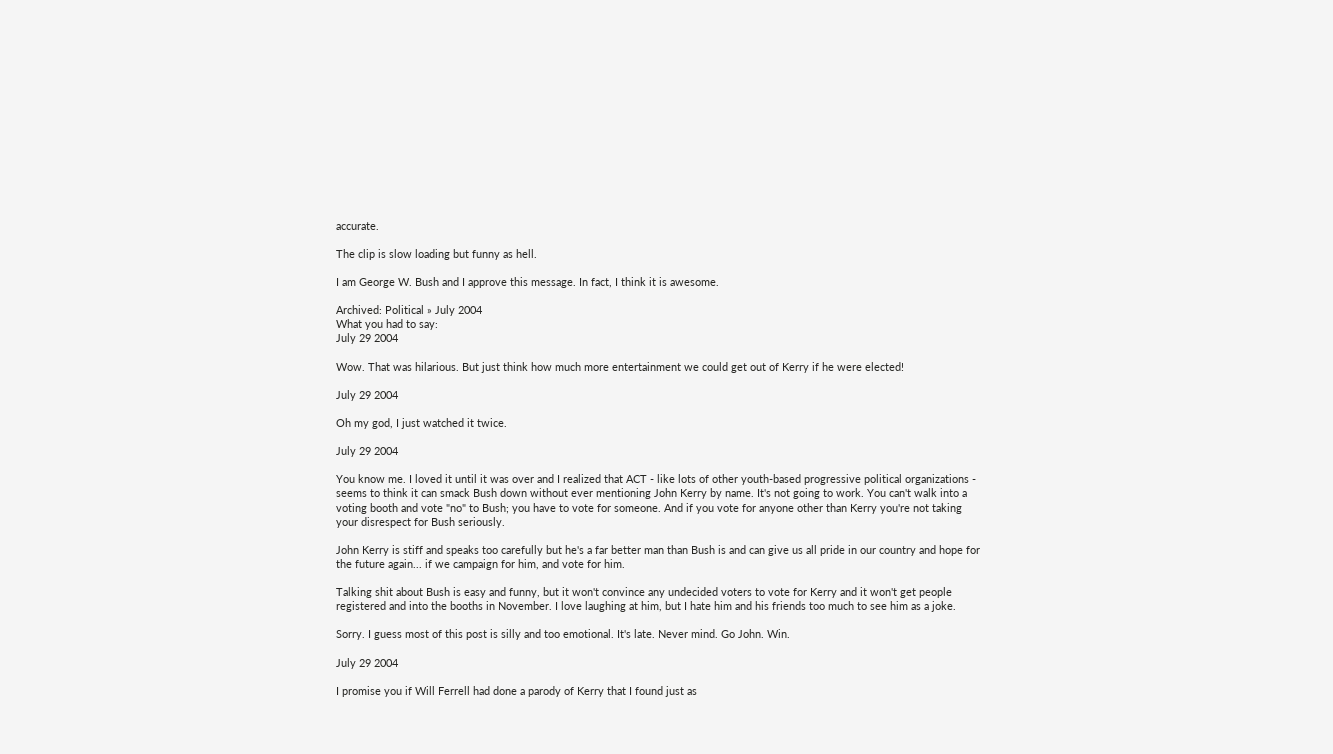accurate.

The clip is slow loading but funny as hell.

I am George W. Bush and I approve this message. In fact, I think it is awesome.

Archived: Political » July 2004
What you had to say:
July 29 2004

Wow. That was hilarious. But just think how much more entertainment we could get out of Kerry if he were elected!

July 29 2004

Oh my god, I just watched it twice.

July 29 2004

You know me. I loved it until it was over and I realized that ACT - like lots of other youth-based progressive political organizations - seems to think it can smack Bush down without ever mentioning John Kerry by name. It's not going to work. You can't walk into a voting booth and vote "no" to Bush; you have to vote for someone. And if you vote for anyone other than Kerry you're not taking your disrespect for Bush seriously.

John Kerry is stiff and speaks too carefully but he's a far better man than Bush is and can give us all pride in our country and hope for the future again... if we campaign for him, and vote for him.

Talking shit about Bush is easy and funny, but it won't convince any undecided voters to vote for Kerry and it won't get people registered and into the booths in November. I love laughing at him, but I hate him and his friends too much to see him as a joke.

Sorry. I guess most of this post is silly and too emotional. It's late. Never mind. Go John. Win.

July 29 2004

I promise you if Will Ferrell had done a parody of Kerry that I found just as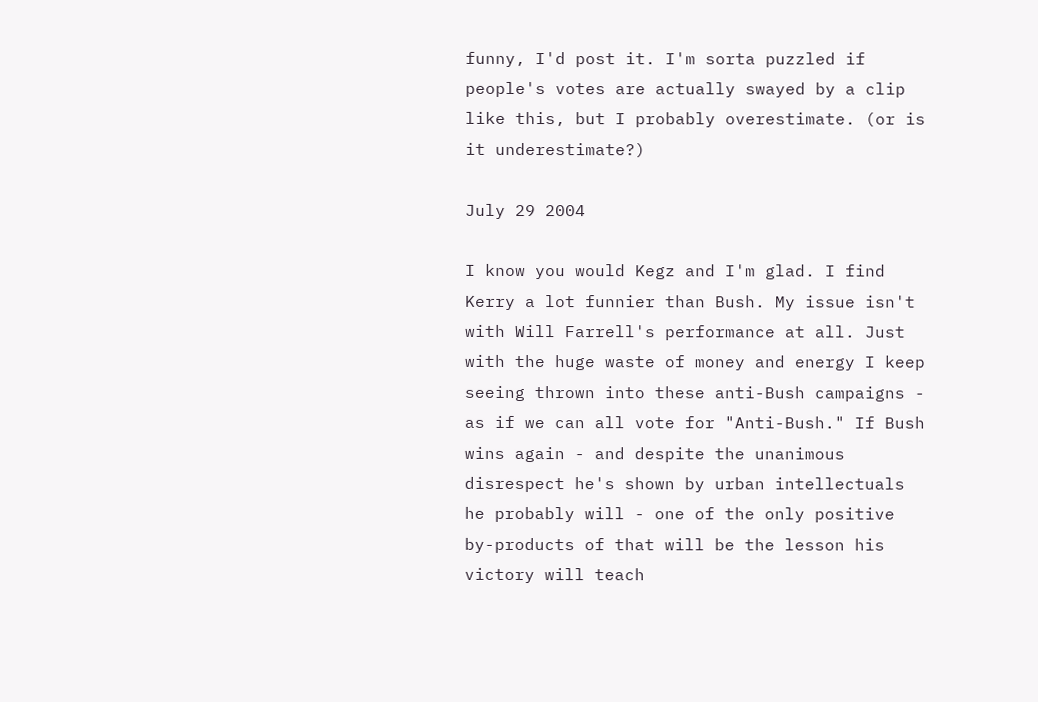funny, I'd post it. I'm sorta puzzled if people's votes are actually swayed by a clip like this, but I probably overestimate. (or is it underestimate?)

July 29 2004

I know you would Kegz and I'm glad. I find Kerry a lot funnier than Bush. My issue isn't with Will Farrell's performance at all. Just with the huge waste of money and energy I keep seeing thrown into these anti-Bush campaigns - as if we can all vote for "Anti-Bush." If Bush wins again - and despite the unanimous disrespect he's shown by urban intellectuals he probably will - one of the only positive by-products of that will be the lesson his victory will teach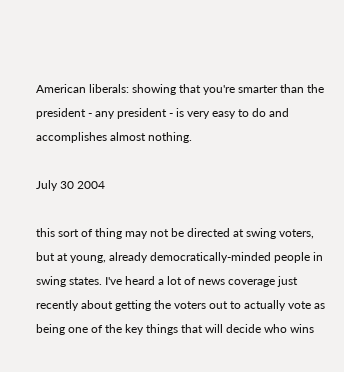American liberals: showing that you're smarter than the president - any president - is very easy to do and accomplishes almost nothing.

July 30 2004

this sort of thing may not be directed at swing voters, but at young, already democratically-minded people in swing states. I've heard a lot of news coverage just recently about getting the voters out to actually vote as being one of the key things that will decide who wins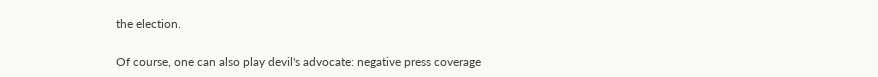the election.

Of course, one can also play devil's advocate: negative press coverage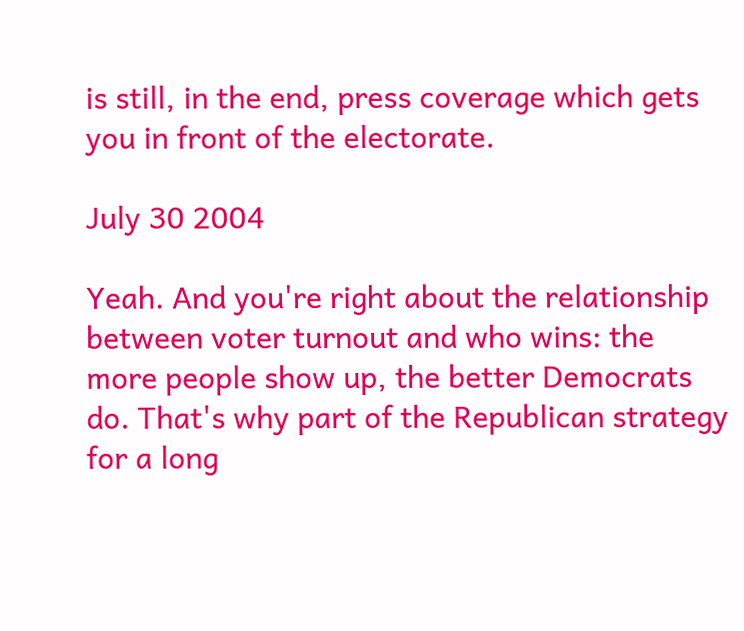is still, in the end, press coverage which gets you in front of the electorate.

July 30 2004

Yeah. And you're right about the relationship between voter turnout and who wins: the more people show up, the better Democrats do. That's why part of the Republican strategy for a long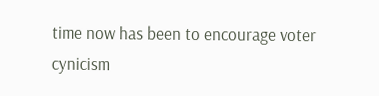time now has been to encourage voter cynicism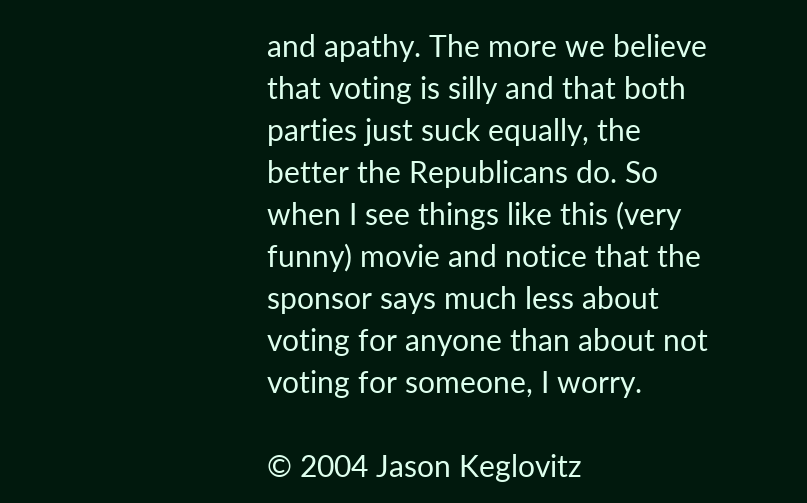and apathy. The more we believe that voting is silly and that both parties just suck equally, the better the Republicans do. So when I see things like this (very funny) movie and notice that the sponsor says much less about voting for anyone than about not voting for someone, I worry.

© 2004 Jason Keglovitz